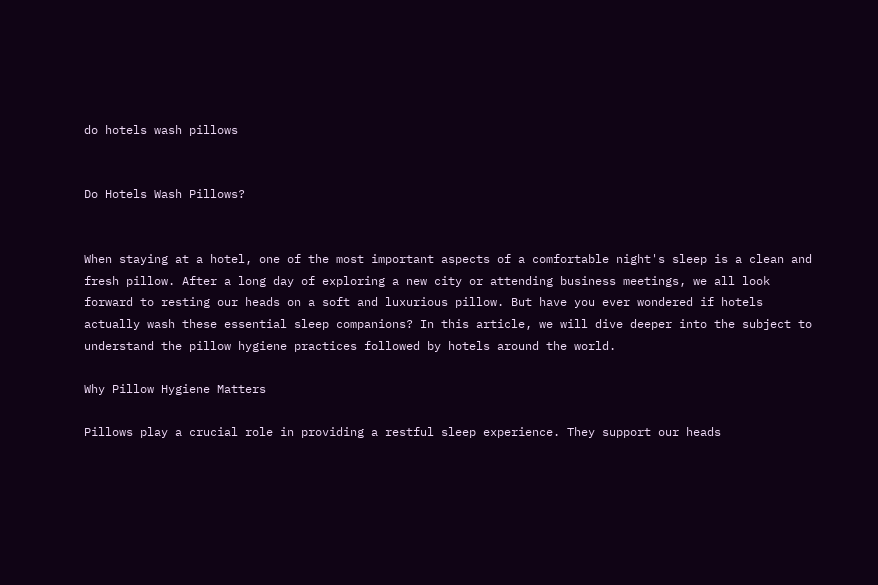do hotels wash pillows


Do Hotels Wash Pillows?


When staying at a hotel, one of the most important aspects of a comfortable night's sleep is a clean and fresh pillow. After a long day of exploring a new city or attending business meetings, we all look forward to resting our heads on a soft and luxurious pillow. But have you ever wondered if hotels actually wash these essential sleep companions? In this article, we will dive deeper into the subject to understand the pillow hygiene practices followed by hotels around the world.

Why Pillow Hygiene Matters

Pillows play a crucial role in providing a restful sleep experience. They support our heads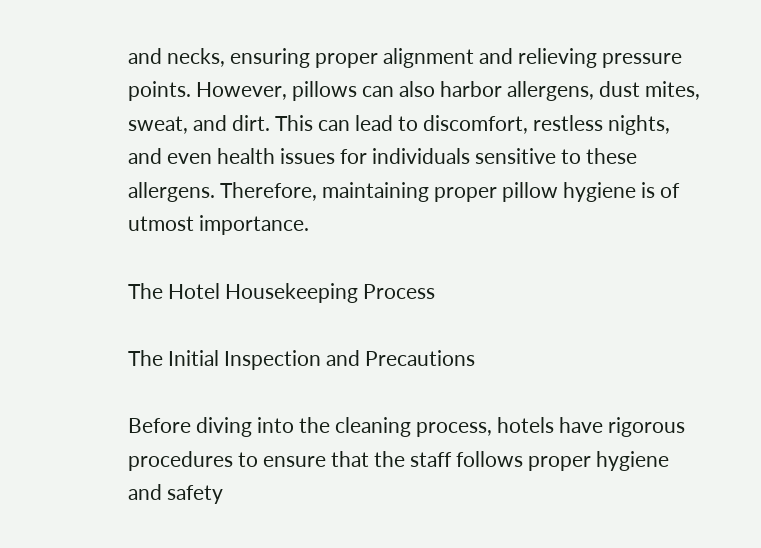and necks, ensuring proper alignment and relieving pressure points. However, pillows can also harbor allergens, dust mites, sweat, and dirt. This can lead to discomfort, restless nights, and even health issues for individuals sensitive to these allergens. Therefore, maintaining proper pillow hygiene is of utmost importance.

The Hotel Housekeeping Process

The Initial Inspection and Precautions

Before diving into the cleaning process, hotels have rigorous procedures to ensure that the staff follows proper hygiene and safety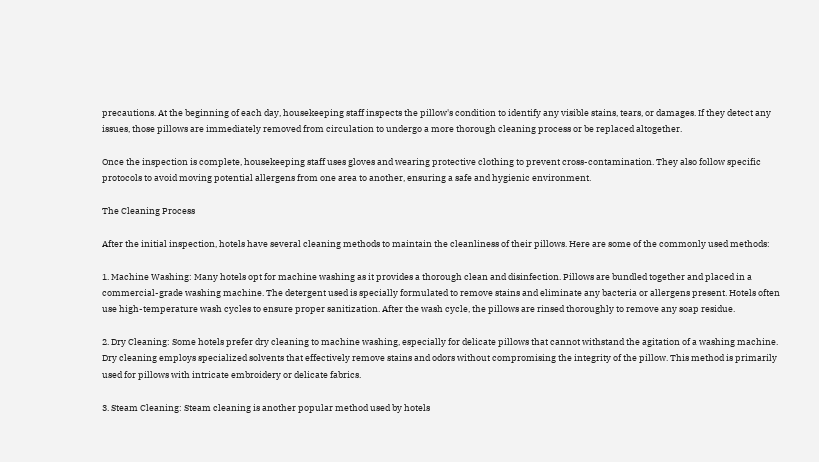precautions. At the beginning of each day, housekeeping staff inspects the pillow's condition to identify any visible stains, tears, or damages. If they detect any issues, those pillows are immediately removed from circulation to undergo a more thorough cleaning process or be replaced altogether.

Once the inspection is complete, housekeeping staff uses gloves and wearing protective clothing to prevent cross-contamination. They also follow specific protocols to avoid moving potential allergens from one area to another, ensuring a safe and hygienic environment.

The Cleaning Process

After the initial inspection, hotels have several cleaning methods to maintain the cleanliness of their pillows. Here are some of the commonly used methods:

1. Machine Washing: Many hotels opt for machine washing as it provides a thorough clean and disinfection. Pillows are bundled together and placed in a commercial-grade washing machine. The detergent used is specially formulated to remove stains and eliminate any bacteria or allergens present. Hotels often use high-temperature wash cycles to ensure proper sanitization. After the wash cycle, the pillows are rinsed thoroughly to remove any soap residue.

2. Dry Cleaning: Some hotels prefer dry cleaning to machine washing, especially for delicate pillows that cannot withstand the agitation of a washing machine. Dry cleaning employs specialized solvents that effectively remove stains and odors without compromising the integrity of the pillow. This method is primarily used for pillows with intricate embroidery or delicate fabrics.

3. Steam Cleaning: Steam cleaning is another popular method used by hotels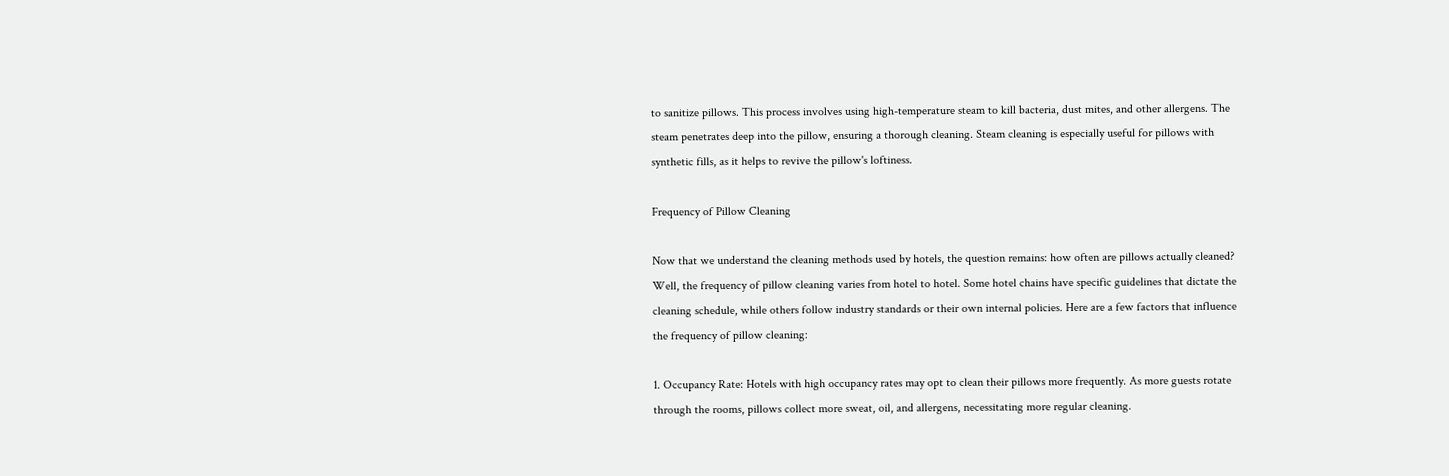to sanitize pillows. This process involves using high-temperature steam to kill bacteria, dust mites, and other allergens. The steam penetrates deep into the pillow, ensuring a thorough cleaning. Steam cleaning is especially useful for pillows with synthetic fills, as it helps to revive the pillow's loftiness.

Frequency of Pillow Cleaning

Now that we understand the cleaning methods used by hotels, the question remains: how often are pillows actually cleaned? Well, the frequency of pillow cleaning varies from hotel to hotel. Some hotel chains have specific guidelines that dictate the cleaning schedule, while others follow industry standards or their own internal policies. Here are a few factors that influence the frequency of pillow cleaning:

1. Occupancy Rate: Hotels with high occupancy rates may opt to clean their pillows more frequently. As more guests rotate through the rooms, pillows collect more sweat, oil, and allergens, necessitating more regular cleaning.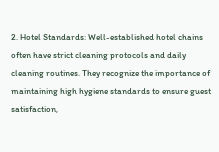2. Hotel Standards: Well-established hotel chains often have strict cleaning protocols and daily cleaning routines. They recognize the importance of maintaining high hygiene standards to ensure guest satisfaction,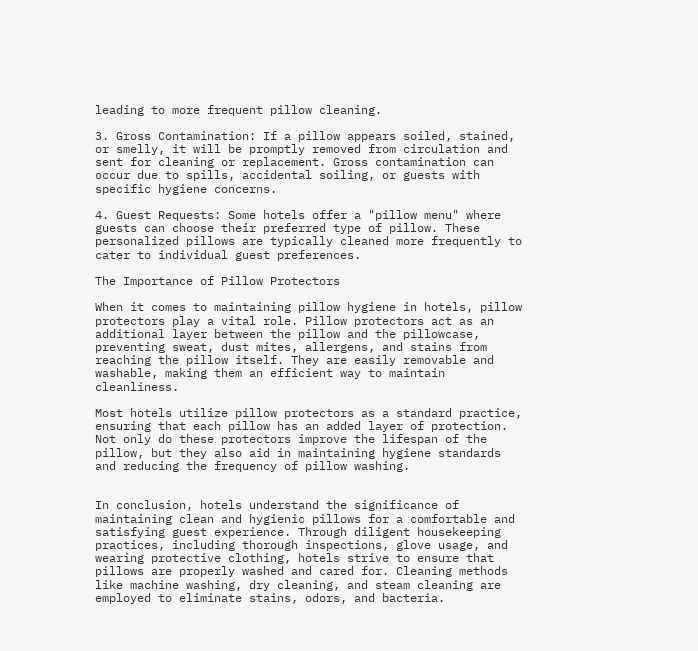leading to more frequent pillow cleaning.

3. Gross Contamination: If a pillow appears soiled, stained, or smelly, it will be promptly removed from circulation and sent for cleaning or replacement. Gross contamination can occur due to spills, accidental soiling, or guests with specific hygiene concerns.

4. Guest Requests: Some hotels offer a "pillow menu" where guests can choose their preferred type of pillow. These personalized pillows are typically cleaned more frequently to cater to individual guest preferences.

The Importance of Pillow Protectors

When it comes to maintaining pillow hygiene in hotels, pillow protectors play a vital role. Pillow protectors act as an additional layer between the pillow and the pillowcase, preventing sweat, dust mites, allergens, and stains from reaching the pillow itself. They are easily removable and washable, making them an efficient way to maintain cleanliness.

Most hotels utilize pillow protectors as a standard practice, ensuring that each pillow has an added layer of protection. Not only do these protectors improve the lifespan of the pillow, but they also aid in maintaining hygiene standards and reducing the frequency of pillow washing.


In conclusion, hotels understand the significance of maintaining clean and hygienic pillows for a comfortable and satisfying guest experience. Through diligent housekeeping practices, including thorough inspections, glove usage, and wearing protective clothing, hotels strive to ensure that pillows are properly washed and cared for. Cleaning methods like machine washing, dry cleaning, and steam cleaning are employed to eliminate stains, odors, and bacteria.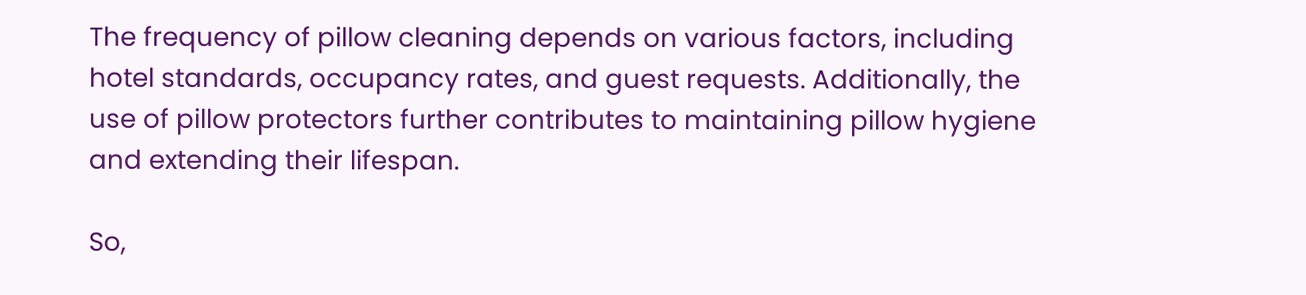The frequency of pillow cleaning depends on various factors, including hotel standards, occupancy rates, and guest requests. Additionally, the use of pillow protectors further contributes to maintaining pillow hygiene and extending their lifespan.

So,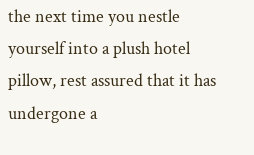the next time you nestle yourself into a plush hotel pillow, rest assured that it has undergone a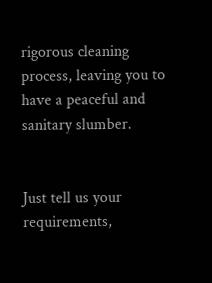rigorous cleaning process, leaving you to have a peaceful and sanitary slumber.


Just tell us your requirements,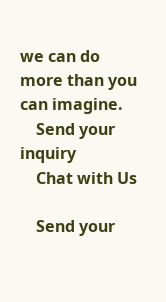we can do more than you can imagine.
    Send your inquiry
    Chat with Us

    Send your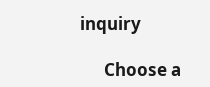inquiry

      Choose a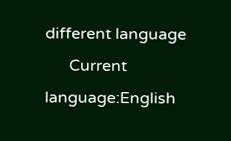different language
      Current language:English